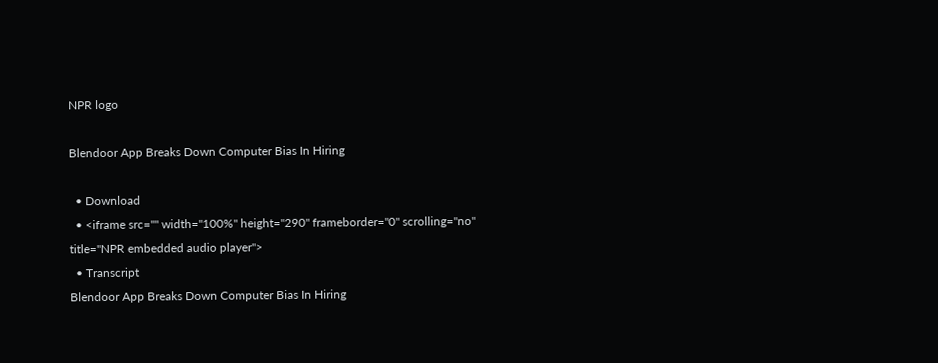NPR logo

Blendoor App Breaks Down Computer Bias In Hiring

  • Download
  • <iframe src="" width="100%" height="290" frameborder="0" scrolling="no" title="NPR embedded audio player">
  • Transcript
Blendoor App Breaks Down Computer Bias In Hiring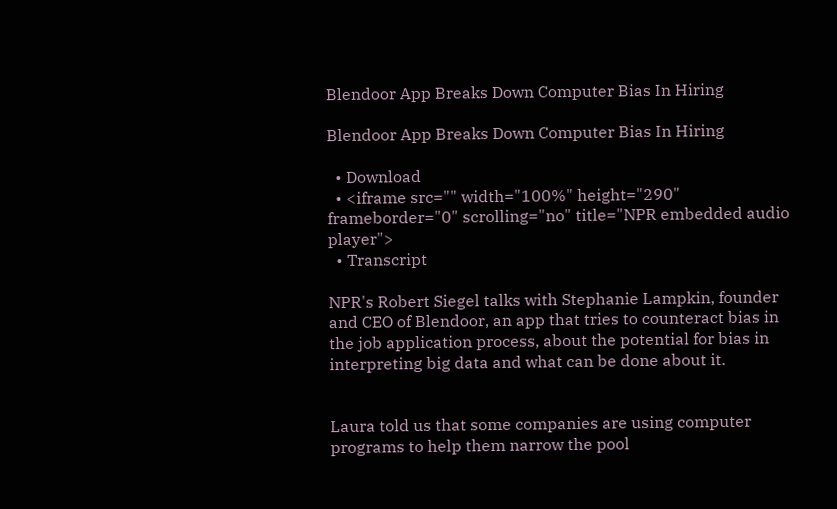Blendoor App Breaks Down Computer Bias In Hiring

Blendoor App Breaks Down Computer Bias In Hiring

  • Download
  • <iframe src="" width="100%" height="290" frameborder="0" scrolling="no" title="NPR embedded audio player">
  • Transcript

NPR's Robert Siegel talks with Stephanie Lampkin, founder and CEO of Blendoor, an app that tries to counteract bias in the job application process, about the potential for bias in interpreting big data and what can be done about it.


Laura told us that some companies are using computer programs to help them narrow the pool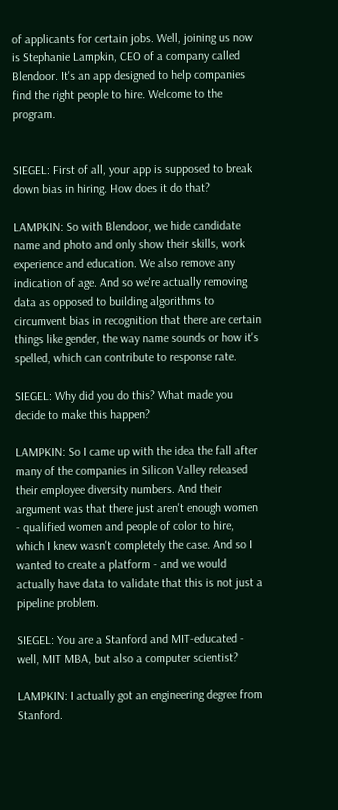of applicants for certain jobs. Well, joining us now is Stephanie Lampkin, CEO of a company called Blendoor. It's an app designed to help companies find the right people to hire. Welcome to the program.


SIEGEL: First of all, your app is supposed to break down bias in hiring. How does it do that?

LAMPKIN: So with Blendoor, we hide candidate name and photo and only show their skills, work experience and education. We also remove any indication of age. And so we're actually removing data as opposed to building algorithms to circumvent bias in recognition that there are certain things like gender, the way name sounds or how it's spelled, which can contribute to response rate.

SIEGEL: Why did you do this? What made you decide to make this happen?

LAMPKIN: So I came up with the idea the fall after many of the companies in Silicon Valley released their employee diversity numbers. And their argument was that there just aren't enough women - qualified women and people of color to hire, which I knew wasn't completely the case. And so I wanted to create a platform - and we would actually have data to validate that this is not just a pipeline problem.

SIEGEL: You are a Stanford and MIT-educated - well, MIT MBA, but also a computer scientist?

LAMPKIN: I actually got an engineering degree from Stanford.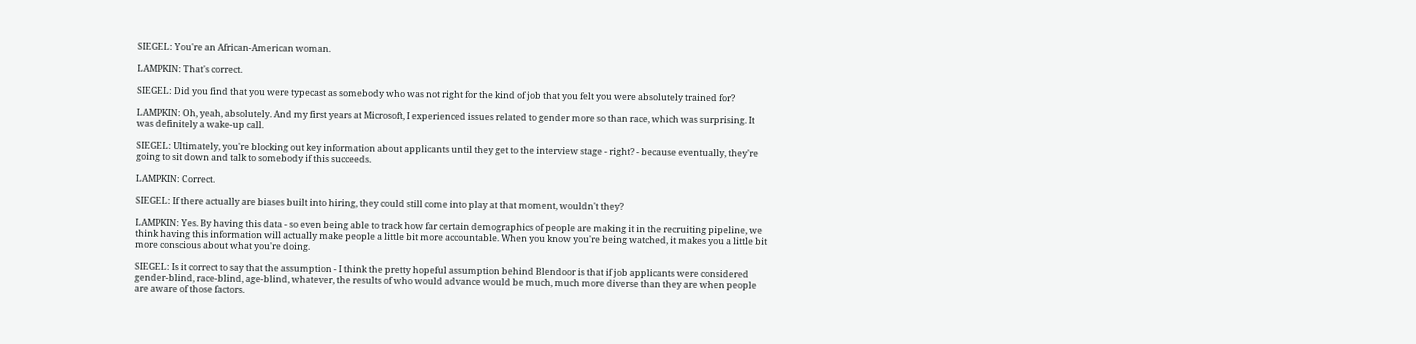SIEGEL: You're an African-American woman.

LAMPKIN: That's correct.

SIEGEL: Did you find that you were typecast as somebody who was not right for the kind of job that you felt you were absolutely trained for?

LAMPKIN: Oh, yeah, absolutely. And my first years at Microsoft, I experienced issues related to gender more so than race, which was surprising. It was definitely a wake-up call.

SIEGEL: Ultimately, you're blocking out key information about applicants until they get to the interview stage - right? - because eventually, they're going to sit down and talk to somebody if this succeeds.

LAMPKIN: Correct.

SIEGEL: If there actually are biases built into hiring, they could still come into play at that moment, wouldn't they?

LAMPKIN: Yes. By having this data - so even being able to track how far certain demographics of people are making it in the recruiting pipeline, we think having this information will actually make people a little bit more accountable. When you know you're being watched, it makes you a little bit more conscious about what you're doing.

SIEGEL: Is it correct to say that the assumption - I think the pretty hopeful assumption behind Blendoor is that if job applicants were considered gender-blind, race-blind, age-blind, whatever, the results of who would advance would be much, much more diverse than they are when people are aware of those factors.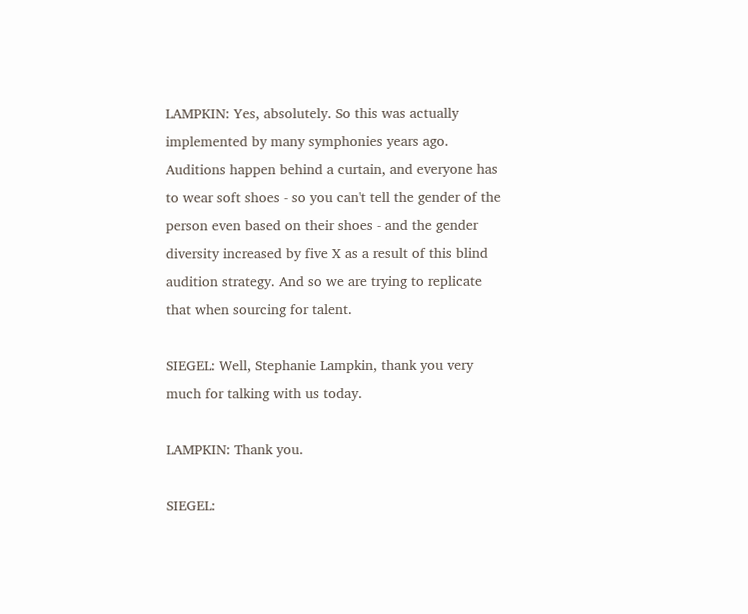LAMPKIN: Yes, absolutely. So this was actually implemented by many symphonies years ago. Auditions happen behind a curtain, and everyone has to wear soft shoes - so you can't tell the gender of the person even based on their shoes - and the gender diversity increased by five X as a result of this blind audition strategy. And so we are trying to replicate that when sourcing for talent.

SIEGEL: Well, Stephanie Lampkin, thank you very much for talking with us today.

LAMPKIN: Thank you.

SIEGEL: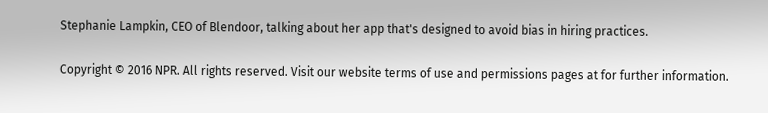Stephanie Lampkin, CEO of Blendoor, talking about her app that's designed to avoid bias in hiring practices.

Copyright © 2016 NPR. All rights reserved. Visit our website terms of use and permissions pages at for further information.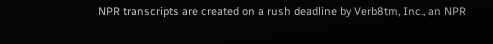NPR transcripts are created on a rush deadline by Verb8tm, Inc., an NPR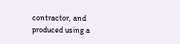contractor, and produced using a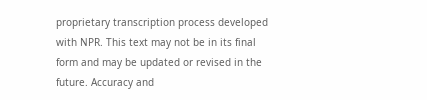proprietary transcription process developed with NPR. This text may not be in its final form and may be updated or revised in the future. Accuracy and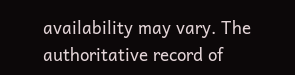availability may vary. The authoritative record of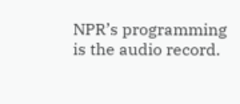NPR’s programming is the audio record.